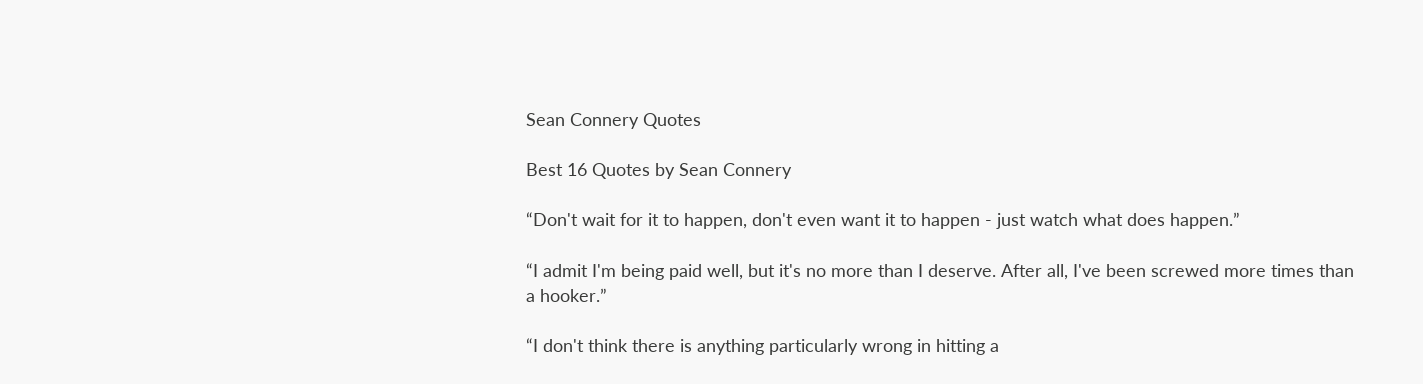Sean Connery Quotes

Best 16 Quotes by Sean Connery

“Don't wait for it to happen, don't even want it to happen - just watch what does happen.”

“I admit I'm being paid well, but it's no more than I deserve. After all, I've been screwed more times than a hooker.”

“I don't think there is anything particularly wrong in hitting a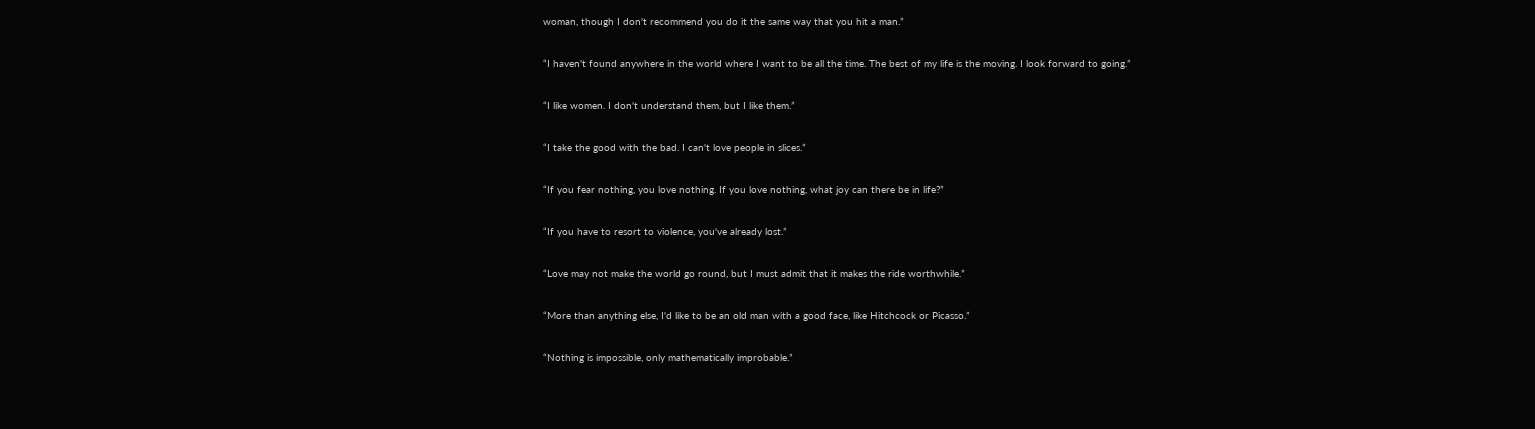woman, though I don't recommend you do it the same way that you hit a man.”

“I haven't found anywhere in the world where I want to be all the time. The best of my life is the moving. I look forward to going.”

“I like women. I don't understand them, but I like them.”

“I take the good with the bad. I can't love people in slices.”

“If you fear nothing, you love nothing. If you love nothing, what joy can there be in life?”

“If you have to resort to violence, you've already lost.”

“Love may not make the world go round, but I must admit that it makes the ride worthwhile.”

“More than anything else, I'd like to be an old man with a good face, like Hitchcock or Picasso.”

“Nothing is impossible, only mathematically improbable.”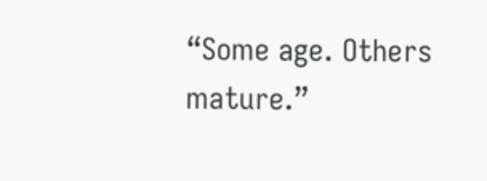“Some age. Others mature.”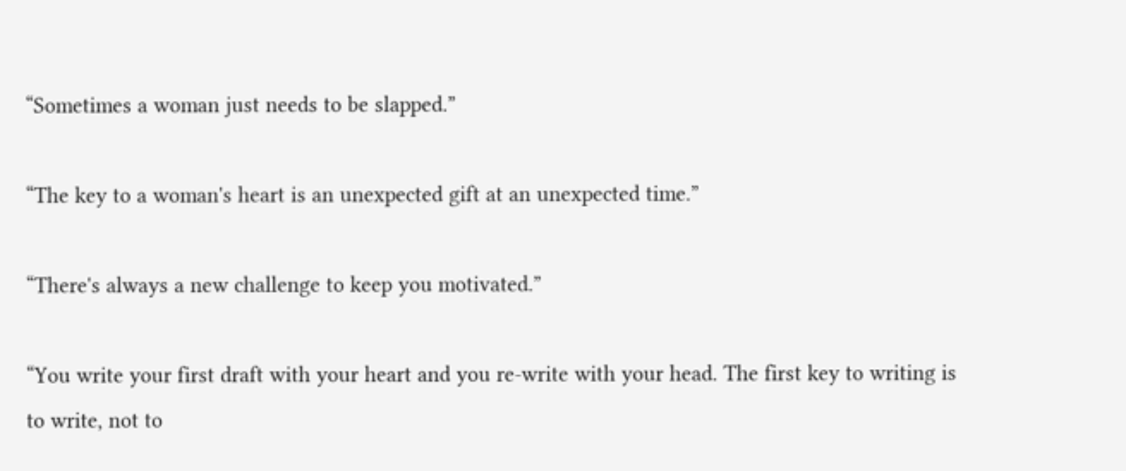“Sometimes a woman just needs to be slapped.”

“The key to a woman's heart is an unexpected gift at an unexpected time.”

“There's always a new challenge to keep you motivated.”

“You write your first draft with your heart and you re-write with your head. The first key to writing is to write, not to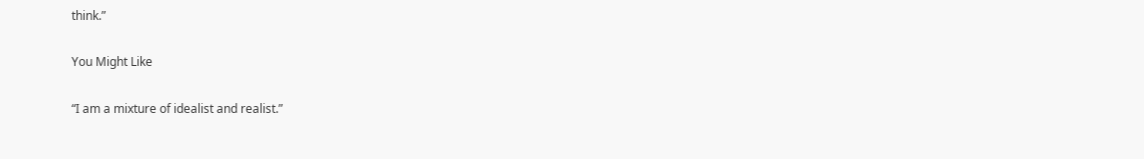think.”

You Might Like

“I am a mixture of idealist and realist.”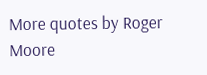More quotes by Roger Moore